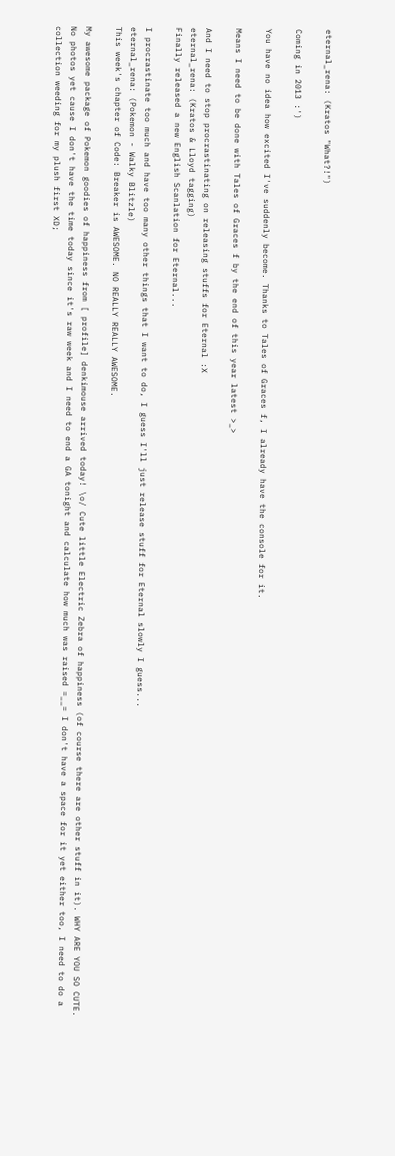eternal_rena: (Kratos "What?!")

Coming in 2013 :')

You have no idea how excited I've suddenly become. Thanks to Tales of Graces f, I already have the console for it.

Means I need to be done with Tales of Graces f by the end of this year latest >_>

And I need to stop procrastinating on releasing stuffs for Eternal :X
eternal_rena: (Kratos & Lloyd tagging)
Finally released a new English Scanlation for Eternal...

I procrastinate too much and have too many other things that I want to do, I guess I'll just release stuff for Eternal slowly I guess...
eternal_rena: (Pokemon - Walky Blitzle)
This week's chapter of Code: Breaker is AWESOME. NO REALLY REALLY AWESOME.

My awesome package of Pokemon goodies of happiness from [ profile] denkimouse arrived today! \o/ Cute little Electric Zebra of happiness (of course there are other stuff in it). WHY ARE YOU SO CUTE. No photos yet cause I don't have the time today since it's raw week and I need to end a GA tonight and calculate how much was raised =__= I don't have a space for it yet either too, I need to do a collection weeding for my plush first XD;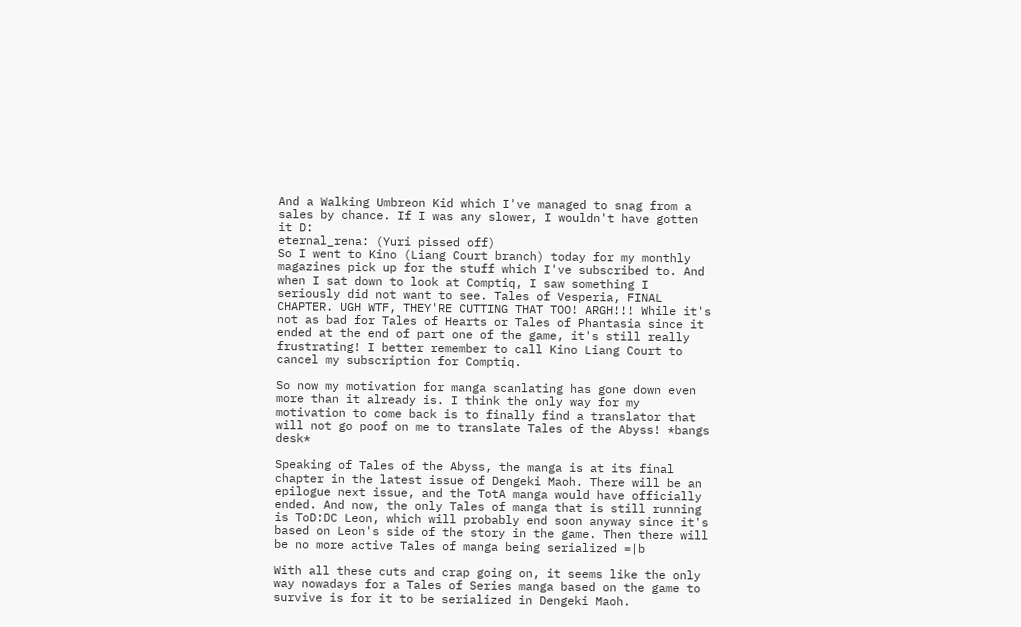And a Walking Umbreon Kid which I've managed to snag from a sales by chance. If I was any slower, I wouldn't have gotten it D:
eternal_rena: (Yuri pissed off)
So I went to Kino (Liang Court branch) today for my monthly magazines pick up for the stuff which I've subscribed to. And when I sat down to look at Comptiq, I saw something I seriously did not want to see. Tales of Vesperia, FINAL CHAPTER. UGH WTF, THEY'RE CUTTING THAT TOO! ARGH!!! While it's not as bad for Tales of Hearts or Tales of Phantasia since it ended at the end of part one of the game, it's still really frustrating! I better remember to call Kino Liang Court to cancel my subscription for Comptiq.

So now my motivation for manga scanlating has gone down even more than it already is. I think the only way for my motivation to come back is to finally find a translator that will not go poof on me to translate Tales of the Abyss! *bangs desk*

Speaking of Tales of the Abyss, the manga is at its final chapter in the latest issue of Dengeki Maoh. There will be an epilogue next issue, and the TotA manga would have officially ended. And now, the only Tales of manga that is still running is ToD:DC Leon, which will probably end soon anyway since it's based on Leon's side of the story in the game. Then there will be no more active Tales of manga being serialized =|b

With all these cuts and crap going on, it seems like the only way nowadays for a Tales of Series manga based on the game to survive is for it to be serialized in Dengeki Maoh.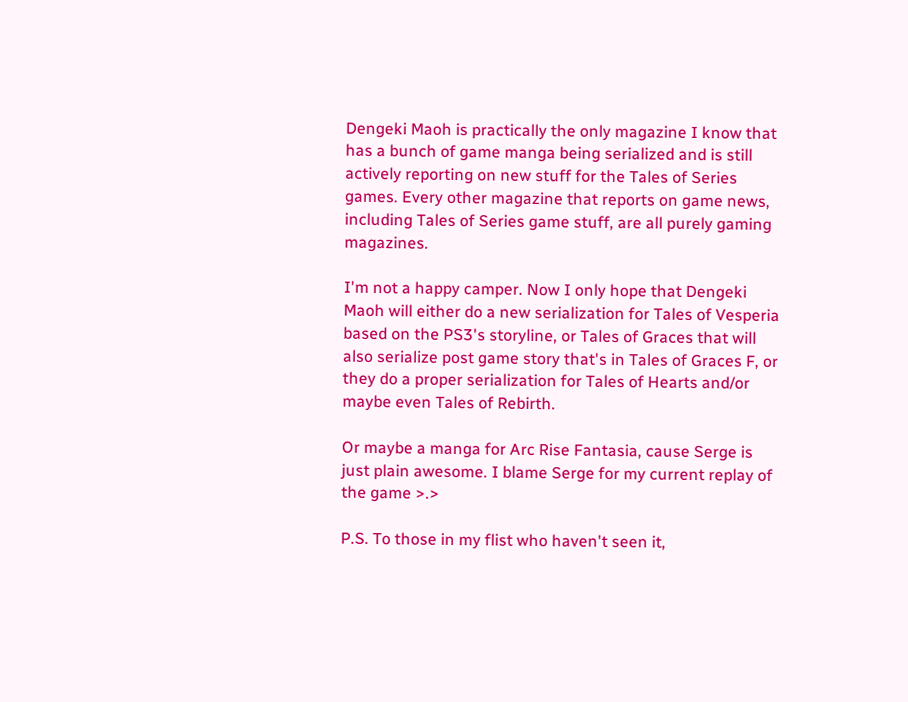Dengeki Maoh is practically the only magazine I know that has a bunch of game manga being serialized and is still actively reporting on new stuff for the Tales of Series games. Every other magazine that reports on game news, including Tales of Series game stuff, are all purely gaming magazines.

I'm not a happy camper. Now I only hope that Dengeki Maoh will either do a new serialization for Tales of Vesperia based on the PS3's storyline, or Tales of Graces that will also serialize post game story that's in Tales of Graces F, or they do a proper serialization for Tales of Hearts and/or maybe even Tales of Rebirth.

Or maybe a manga for Arc Rise Fantasia, cause Serge is just plain awesome. I blame Serge for my current replay of the game >.>

P.S. To those in my flist who haven't seen it,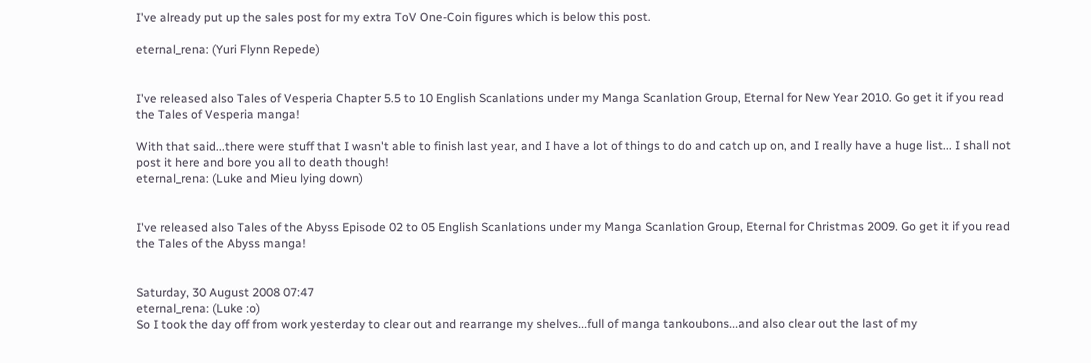I've already put up the sales post for my extra ToV One-Coin figures which is below this post.

eternal_rena: (Yuri Flynn Repede)


I've released also Tales of Vesperia Chapter 5.5 to 10 English Scanlations under my Manga Scanlation Group, Eternal for New Year 2010. Go get it if you read the Tales of Vesperia manga!

With that said...there were stuff that I wasn't able to finish last year, and I have a lot of things to do and catch up on, and I really have a huge list... I shall not post it here and bore you all to death though!
eternal_rena: (Luke and Mieu lying down)


I've released also Tales of the Abyss Episode 02 to 05 English Scanlations under my Manga Scanlation Group, Eternal for Christmas 2009. Go get it if you read the Tales of the Abyss manga!


Saturday, 30 August 2008 07:47
eternal_rena: (Luke :o)
So I took the day off from work yesterday to clear out and rearrange my shelves...full of manga tankoubons...and also clear out the last of my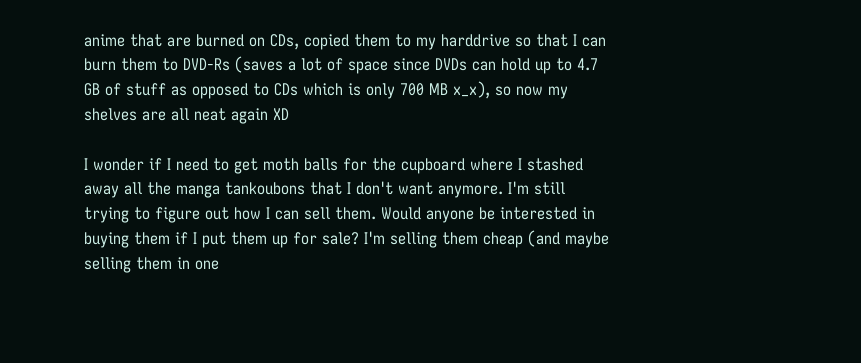anime that are burned on CDs, copied them to my harddrive so that I can burn them to DVD-Rs (saves a lot of space since DVDs can hold up to 4.7 GB of stuff as opposed to CDs which is only 700 MB x_x), so now my shelves are all neat again XD

I wonder if I need to get moth balls for the cupboard where I stashed away all the manga tankoubons that I don't want anymore. I'm still trying to figure out how I can sell them. Would anyone be interested in buying them if I put them up for sale? I'm selling them cheap (and maybe selling them in one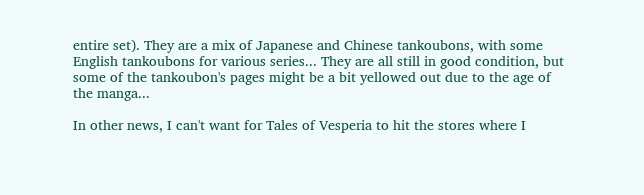entire set). They are a mix of Japanese and Chinese tankoubons, with some English tankoubons for various series... They are all still in good condition, but some of the tankoubon's pages might be a bit yellowed out due to the age of the manga...

In other news, I can't want for Tales of Vesperia to hit the stores where I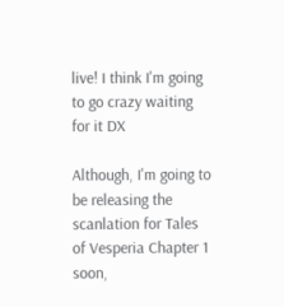live! I think I'm going to go crazy waiting for it DX

Although, I'm going to be releasing the scanlation for Tales of Vesperia Chapter 1 soon,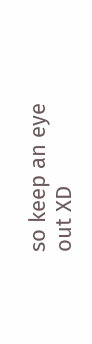so keep an eye out XD